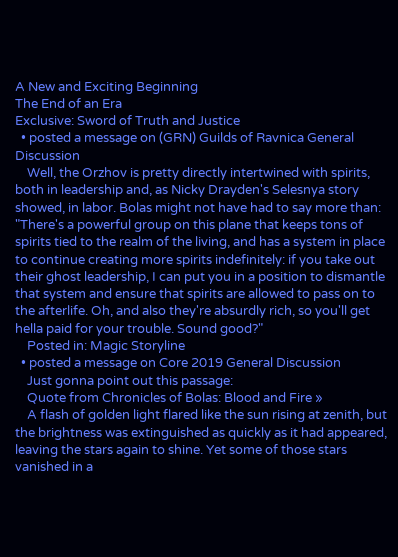A New and Exciting Beginning
The End of an Era
Exclusive: Sword of Truth and Justice
  • posted a message on (GRN) Guilds of Ravnica General Discussion
    Well, the Orzhov is pretty directly intertwined with spirits, both in leadership and, as Nicky Drayden's Selesnya story showed, in labor. Bolas might not have had to say more than: "There's a powerful group on this plane that keeps tons of spirits tied to the realm of the living, and has a system in place to continue creating more spirits indefinitely: if you take out their ghost leadership, I can put you in a position to dismantle that system and ensure that spirits are allowed to pass on to the afterlife. Oh, and also they're absurdly rich, so you'll get hella paid for your trouble. Sound good?"
    Posted in: Magic Storyline
  • posted a message on Core 2019 General Discussion
    Just gonna point out this passage:
    Quote from Chronicles of Bolas: Blood and Fire »
    A flash of golden light flared like the sun rising at zenith, but the brightness was extinguished as quickly as it had appeared, leaving the stars again to shine. Yet some of those stars vanished in a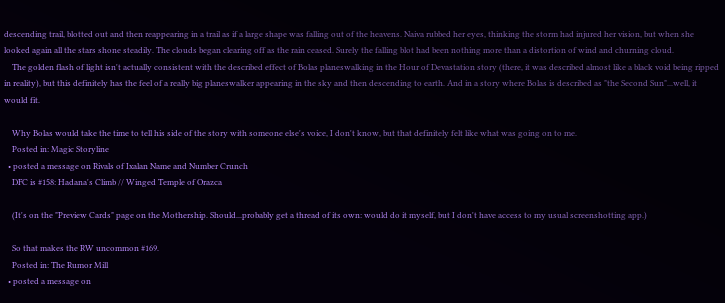descending trail, blotted out and then reappearing in a trail as if a large shape was falling out of the heavens. Naiva rubbed her eyes, thinking the storm had injured her vision, but when she looked again all the stars shone steadily. The clouds began clearing off as the rain ceased. Surely the falling blot had been nothing more than a distortion of wind and churning cloud.
    The golden flash of light isn't actually consistent with the described effect of Bolas planeswalking in the Hour of Devastation story (there, it was described almost like a black void being ripped in reality), but this definitely has the feel of a really big planeswalker appearing in the sky and then descending to earth. And in a story where Bolas is described as "the Second Sun"...well, it would fit.

    Why Bolas would take the time to tell his side of the story with someone else's voice, I don't know, but that definitely felt like what was going on to me.
    Posted in: Magic Storyline
  • posted a message on Rivals of Ixalan Name and Number Crunch
    DFC is #158: Hadana's Climb // Winged Temple of Orazca

    (It's on the "Preview Cards" page on the Mothership. Should...probably get a thread of its own: would do it myself, but I don't have access to my usual screenshotting app.)

    So that makes the RW uncommon #169.
    Posted in: The Rumor Mill
  • posted a message on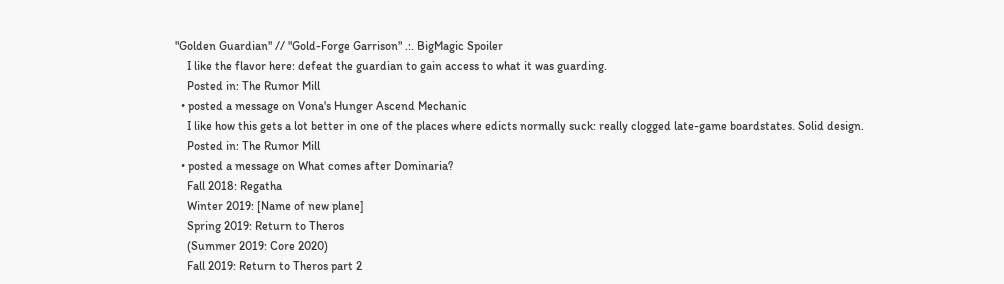"Golden Guardian" // "Gold-Forge Garrison" .:. BigMagic Spoiler
    I like the flavor here: defeat the guardian to gain access to what it was guarding.
    Posted in: The Rumor Mill
  • posted a message on Vona's Hunger Ascend Mechanic
    I like how this gets a lot better in one of the places where edicts normally suck: really clogged late-game boardstates. Solid design.
    Posted in: The Rumor Mill
  • posted a message on What comes after Dominaria?
    Fall 2018: Regatha
    Winter 2019: [Name of new plane]
    Spring 2019: Return to Theros
    (Summer 2019: Core 2020)
    Fall 2019: Return to Theros part 2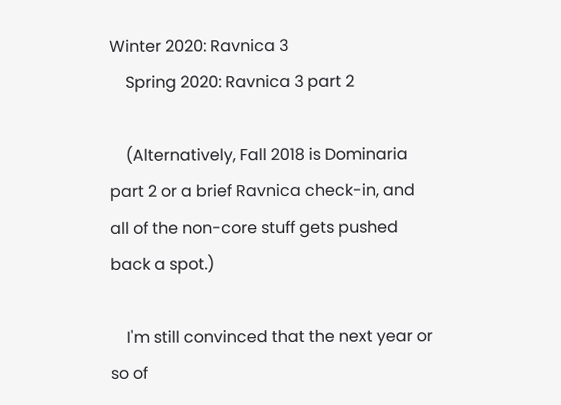Winter 2020: Ravnica 3
    Spring 2020: Ravnica 3 part 2

    (Alternatively, Fall 2018 is Dominaria part 2 or a brief Ravnica check-in, and all of the non-core stuff gets pushed back a spot.)

    I'm still convinced that the next year or so of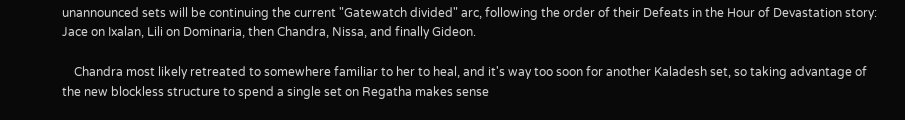unannounced sets will be continuing the current "Gatewatch divided" arc, following the order of their Defeats in the Hour of Devastation story: Jace on Ixalan, Lili on Dominaria, then Chandra, Nissa, and finally Gideon.

    Chandra most likely retreated to somewhere familiar to her to heal, and it's way too soon for another Kaladesh set, so taking advantage of the new blockless structure to spend a single set on Regatha makes sense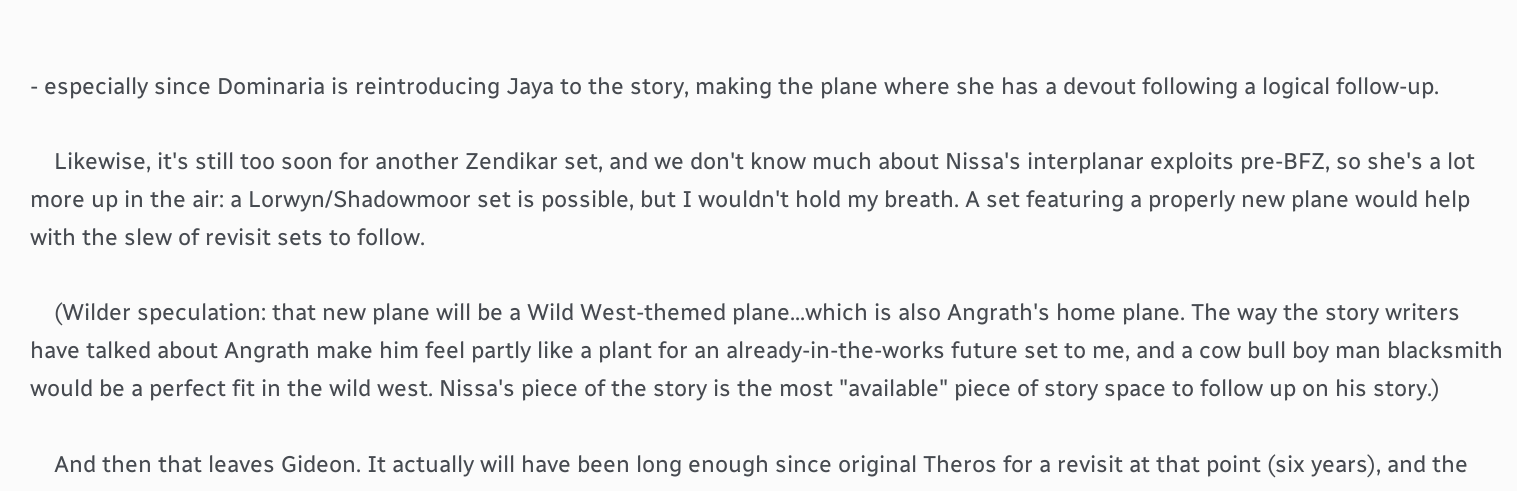- especially since Dominaria is reintroducing Jaya to the story, making the plane where she has a devout following a logical follow-up.

    Likewise, it's still too soon for another Zendikar set, and we don't know much about Nissa's interplanar exploits pre-BFZ, so she's a lot more up in the air: a Lorwyn/Shadowmoor set is possible, but I wouldn't hold my breath. A set featuring a properly new plane would help with the slew of revisit sets to follow.

    (Wilder speculation: that new plane will be a Wild West-themed plane...which is also Angrath's home plane. The way the story writers have talked about Angrath make him feel partly like a plant for an already-in-the-works future set to me, and a cow bull boy man blacksmith would be a perfect fit in the wild west. Nissa's piece of the story is the most "available" piece of story space to follow up on his story.)

    And then that leaves Gideon. It actually will have been long enough since original Theros for a revisit at that point (six years), and the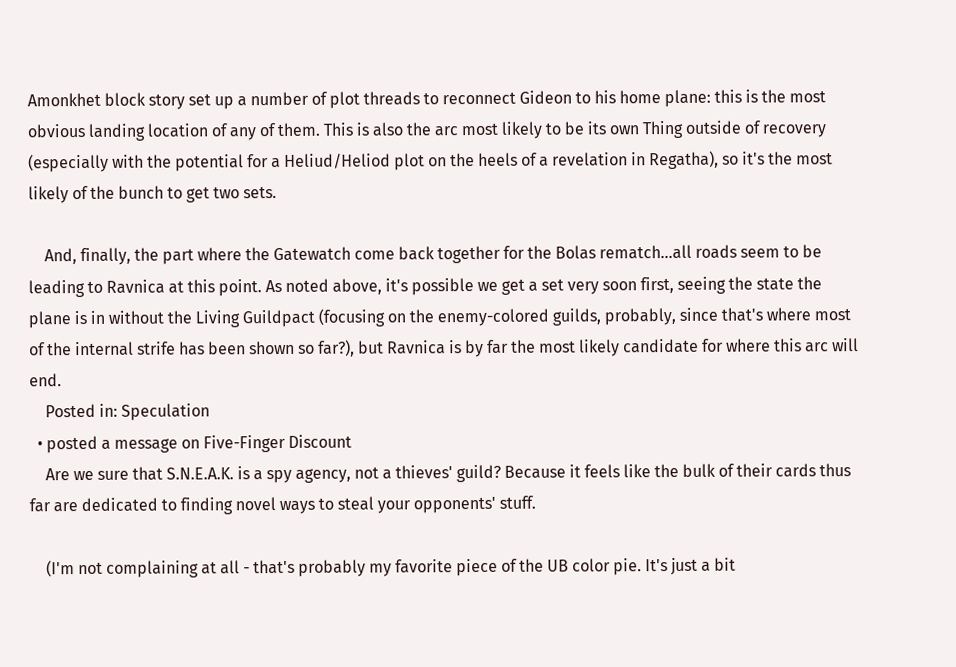Amonkhet block story set up a number of plot threads to reconnect Gideon to his home plane: this is the most obvious landing location of any of them. This is also the arc most likely to be its own Thing outside of recovery (especially with the potential for a Heliud/Heliod plot on the heels of a revelation in Regatha), so it's the most likely of the bunch to get two sets.

    And, finally, the part where the Gatewatch come back together for the Bolas rematch...all roads seem to be leading to Ravnica at this point. As noted above, it's possible we get a set very soon first, seeing the state the plane is in without the Living Guildpact (focusing on the enemy-colored guilds, probably, since that's where most of the internal strife has been shown so far?), but Ravnica is by far the most likely candidate for where this arc will end.
    Posted in: Speculation
  • posted a message on Five-Finger Discount
    Are we sure that S.N.E.A.K. is a spy agency, not a thieves' guild? Because it feels like the bulk of their cards thus far are dedicated to finding novel ways to steal your opponents' stuff.

    (I'm not complaining at all - that's probably my favorite piece of the UB color pie. It's just a bit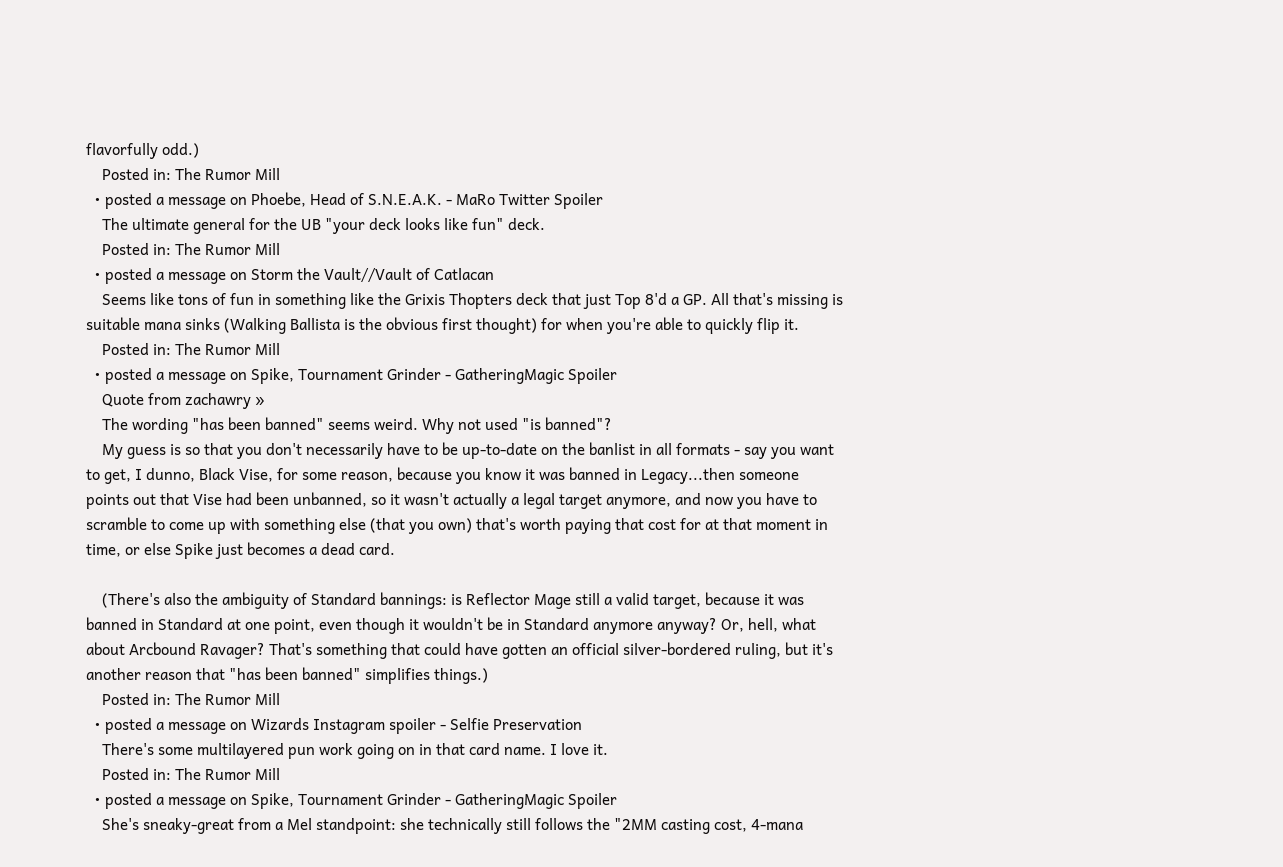flavorfully odd.)
    Posted in: The Rumor Mill
  • posted a message on Phoebe, Head of S.N.E.A.K. - MaRo Twitter Spoiler
    The ultimate general for the UB "your deck looks like fun" deck.
    Posted in: The Rumor Mill
  • posted a message on Storm the Vault//Vault of Catlacan
    Seems like tons of fun in something like the Grixis Thopters deck that just Top 8'd a GP. All that's missing is suitable mana sinks (Walking Ballista is the obvious first thought) for when you're able to quickly flip it.
    Posted in: The Rumor Mill
  • posted a message on Spike, Tournament Grinder - GatheringMagic Spoiler
    Quote from zachawry »
    The wording "has been banned" seems weird. Why not used "is banned"?
    My guess is so that you don't necessarily have to be up-to-date on the banlist in all formats - say you want to get, I dunno, Black Vise, for some reason, because you know it was banned in Legacy...then someone points out that Vise had been unbanned, so it wasn't actually a legal target anymore, and now you have to scramble to come up with something else (that you own) that's worth paying that cost for at that moment in time, or else Spike just becomes a dead card.

    (There's also the ambiguity of Standard bannings: is Reflector Mage still a valid target, because it was banned in Standard at one point, even though it wouldn't be in Standard anymore anyway? Or, hell, what about Arcbound Ravager? That's something that could have gotten an official silver-bordered ruling, but it's another reason that "has been banned" simplifies things.)
    Posted in: The Rumor Mill
  • posted a message on Wizards Instagram spoiler - Selfie Preservation
    There's some multilayered pun work going on in that card name. I love it.
    Posted in: The Rumor Mill
  • posted a message on Spike, Tournament Grinder - GatheringMagic Spoiler
    She's sneaky-great from a Mel standpoint: she technically still follows the "2MM casting cost, 4-mana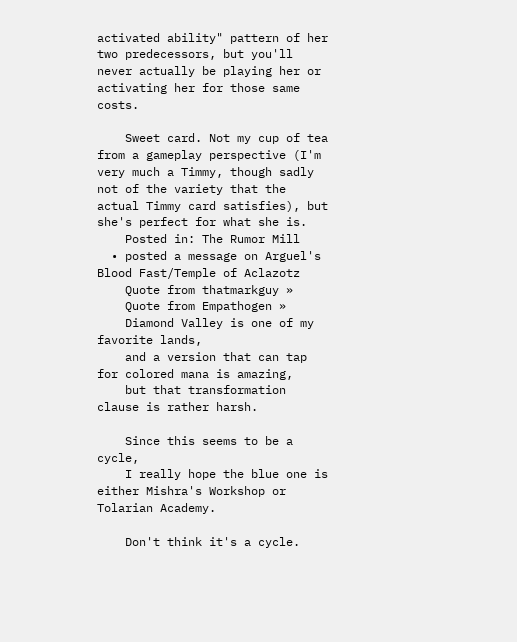activated ability" pattern of her two predecessors, but you'll never actually be playing her or activating her for those same costs.

    Sweet card. Not my cup of tea from a gameplay perspective (I'm very much a Timmy, though sadly not of the variety that the actual Timmy card satisfies), but she's perfect for what she is.
    Posted in: The Rumor Mill
  • posted a message on Arguel's Blood Fast/Temple of Aclazotz
    Quote from thatmarkguy »
    Quote from Empathogen »
    Diamond Valley is one of my favorite lands,
    and a version that can tap for colored mana is amazing,
    but that transformation clause is rather harsh.

    Since this seems to be a cycle,
    I really hope the blue one is either Mishra's Workshop or Tolarian Academy.

    Don't think it's a cycle.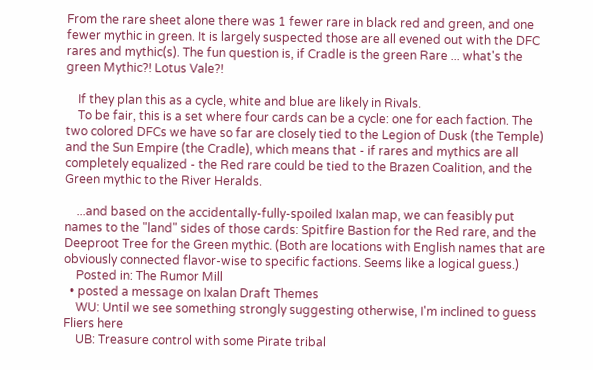From the rare sheet alone there was 1 fewer rare in black red and green, and one fewer mythic in green. It is largely suspected those are all evened out with the DFC rares and mythic(s). The fun question is, if Cradle is the green Rare ... what's the green Mythic?! Lotus Vale?!

    If they plan this as a cycle, white and blue are likely in Rivals.
    To be fair, this is a set where four cards can be a cycle: one for each faction. The two colored DFCs we have so far are closely tied to the Legion of Dusk (the Temple) and the Sun Empire (the Cradle), which means that - if rares and mythics are all completely equalized - the Red rare could be tied to the Brazen Coalition, and the Green mythic to the River Heralds.

    ...and based on the accidentally-fully-spoiled Ixalan map, we can feasibly put names to the "land" sides of those cards: Spitfire Bastion for the Red rare, and the Deeproot Tree for the Green mythic. (Both are locations with English names that are obviously connected flavor-wise to specific factions. Seems like a logical guess.)
    Posted in: The Rumor Mill
  • posted a message on Ixalan Draft Themes
    WU: Until we see something strongly suggesting otherwise, I'm inclined to guess Fliers here
    UB: Treasure control with some Pirate tribal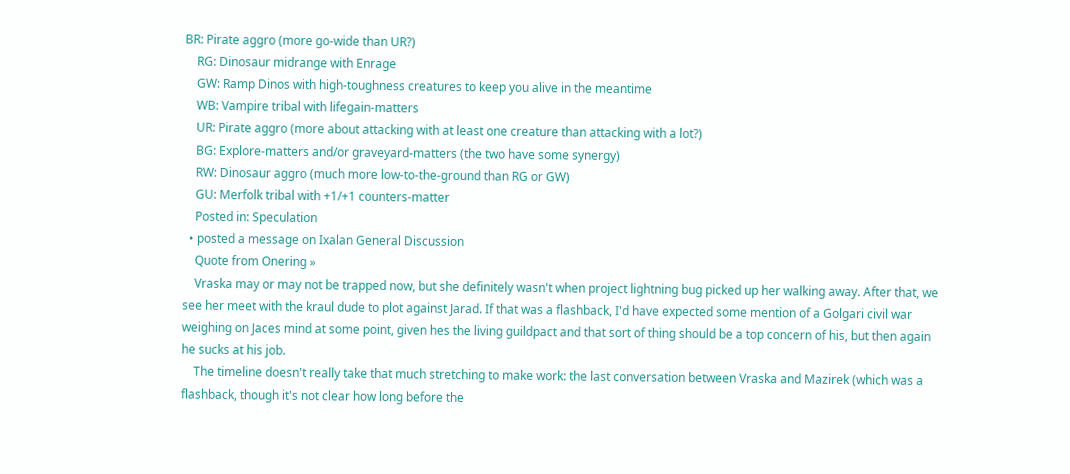BR: Pirate aggro (more go-wide than UR?)
    RG: Dinosaur midrange with Enrage
    GW: Ramp Dinos with high-toughness creatures to keep you alive in the meantime
    WB: Vampire tribal with lifegain-matters
    UR: Pirate aggro (more about attacking with at least one creature than attacking with a lot?)
    BG: Explore-matters and/or graveyard-matters (the two have some synergy)
    RW: Dinosaur aggro (much more low-to-the-ground than RG or GW)
    GU: Merfolk tribal with +1/+1 counters-matter
    Posted in: Speculation
  • posted a message on Ixalan General Discussion
    Quote from Onering »
    Vraska may or may not be trapped now, but she definitely wasn't when project lightning bug picked up her walking away. After that, we see her meet with the kraul dude to plot against Jarad. If that was a flashback, I'd have expected some mention of a Golgari civil war weighing on Jaces mind at some point, given hes the living guildpact and that sort of thing should be a top concern of his, but then again he sucks at his job.
    The timeline doesn't really take that much stretching to make work: the last conversation between Vraska and Mazirek (which was a flashback, though it's not clear how long before the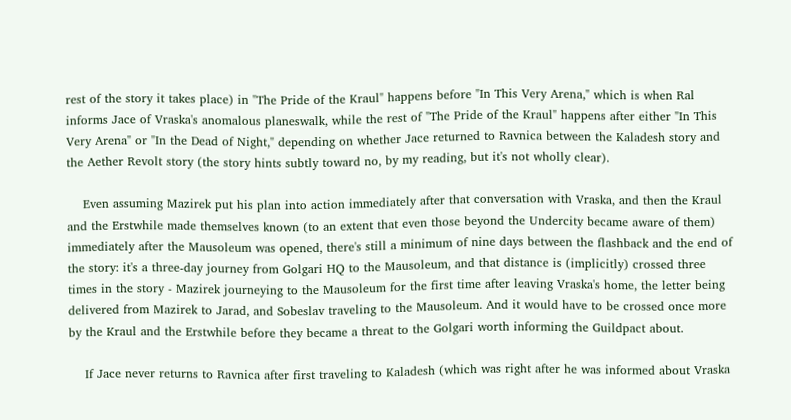rest of the story it takes place) in "The Pride of the Kraul" happens before "In This Very Arena," which is when Ral informs Jace of Vraska's anomalous planeswalk, while the rest of "The Pride of the Kraul" happens after either "In This Very Arena" or "In the Dead of Night," depending on whether Jace returned to Ravnica between the Kaladesh story and the Aether Revolt story (the story hints subtly toward no, by my reading, but it's not wholly clear).

    Even assuming Mazirek put his plan into action immediately after that conversation with Vraska, and then the Kraul and the Erstwhile made themselves known (to an extent that even those beyond the Undercity became aware of them) immediately after the Mausoleum was opened, there's still a minimum of nine days between the flashback and the end of the story: it's a three-day journey from Golgari HQ to the Mausoleum, and that distance is (implicitly) crossed three times in the story - Mazirek journeying to the Mausoleum for the first time after leaving Vraska's home, the letter being delivered from Mazirek to Jarad, and Sobeslav traveling to the Mausoleum. And it would have to be crossed once more by the Kraul and the Erstwhile before they became a threat to the Golgari worth informing the Guildpact about.

    If Jace never returns to Ravnica after first traveling to Kaladesh (which was right after he was informed about Vraska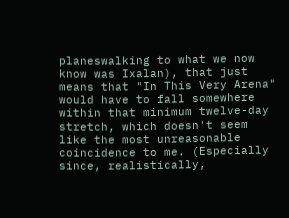planeswalking to what we now know was Ixalan), that just means that "In This Very Arena" would have to fall somewhere within that minimum twelve-day stretch, which doesn't seem like the most unreasonable coincidence to me. (Especially since, realistically,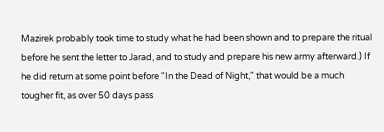Mazirek probably took time to study what he had been shown and to prepare the ritual before he sent the letter to Jarad, and to study and prepare his new army afterward.) If he did return at some point before "In the Dead of Night," that would be a much tougher fit, as over 50 days pass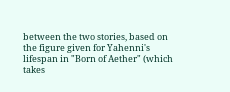between the two stories, based on the figure given for Yahenni's lifespan in "Born of Aether" (which takes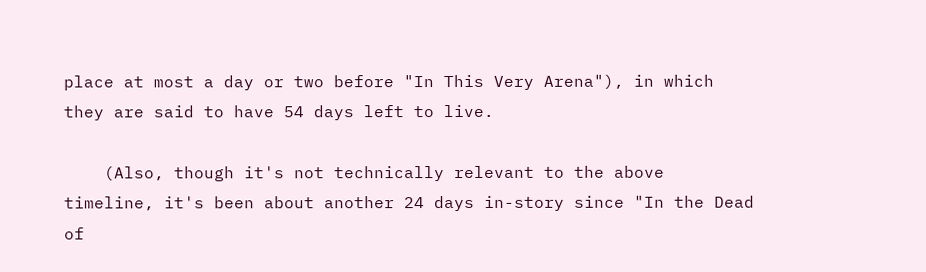place at most a day or two before "In This Very Arena"), in which they are said to have 54 days left to live.

    (Also, though it's not technically relevant to the above timeline, it's been about another 24 days in-story since "In the Dead of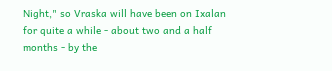Night," so Vraska will have been on Ixalan for quite a while - about two and a half months - by the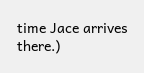time Jace arrives there.)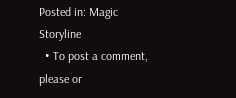Posted in: Magic Storyline
  • To post a comment, please or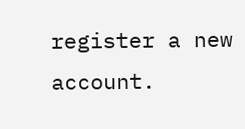register a new account.